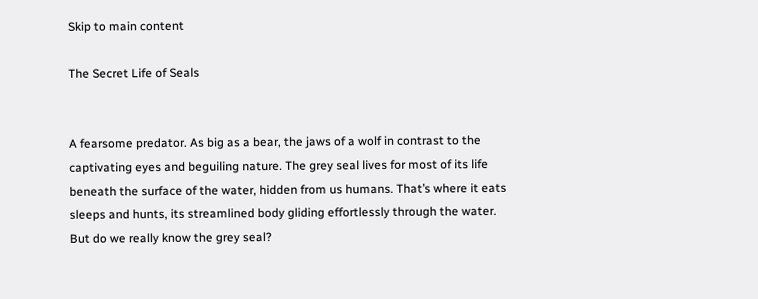Skip to main content

The Secret Life of Seals


A fearsome predator. As big as a bear, the jaws of a wolf in contrast to the captivating eyes and beguiling nature. The grey seal lives for most of its life beneath the surface of the water, hidden from us humans. That’s where it eats sleeps and hunts, its streamlined body gliding effortlessly through the water. But do we really know the grey seal?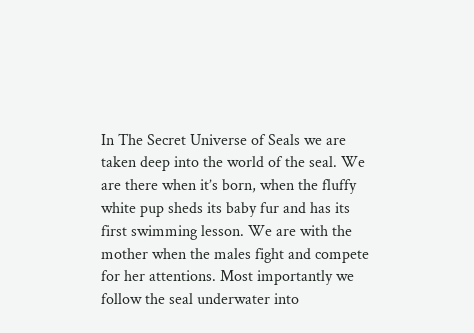In The Secret Universe of Seals we are taken deep into the world of the seal. We are there when it’s born, when the fluffy white pup sheds its baby fur and has its first swimming lesson. We are with the mother when the males fight and compete for her attentions. Most importantly we follow the seal underwater into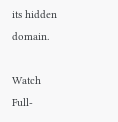its hidden domain.

Watch Full-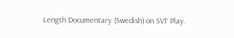Length Documentary (Swedish) on SVT Play.